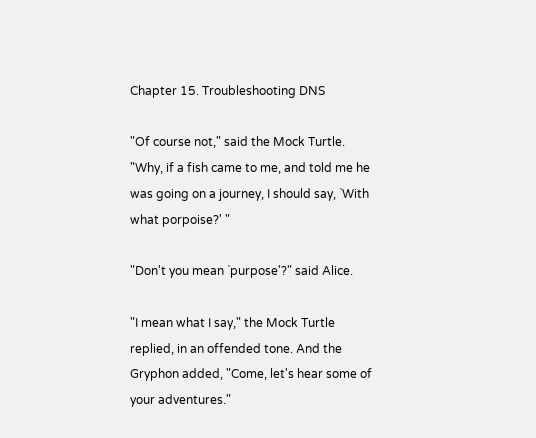Chapter 15. Troubleshooting DNS

"Of course not," said the Mock Turtle. "Why, if a fish came to me, and told me he was going on a journey, I should say, `With what porpoise?' "

"Don't you mean `purpose'?" said Alice.

"I mean what I say," the Mock Turtle replied, in an offended tone. And the Gryphon added, "Come, let's hear some of your adventures."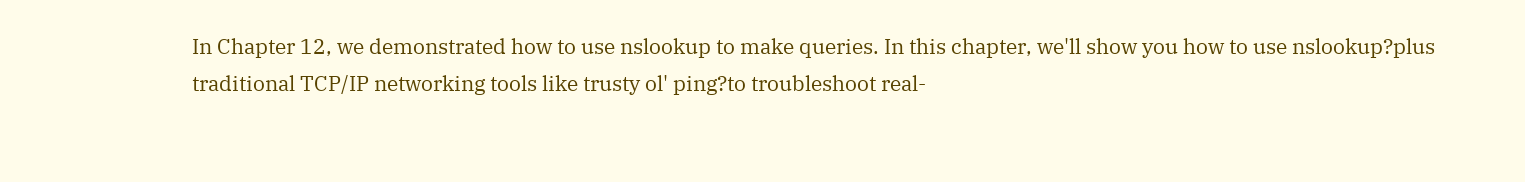In Chapter 12, we demonstrated how to use nslookup to make queries. In this chapter, we'll show you how to use nslookup?plus traditional TCP/IP networking tools like trusty ol' ping?to troubleshoot real-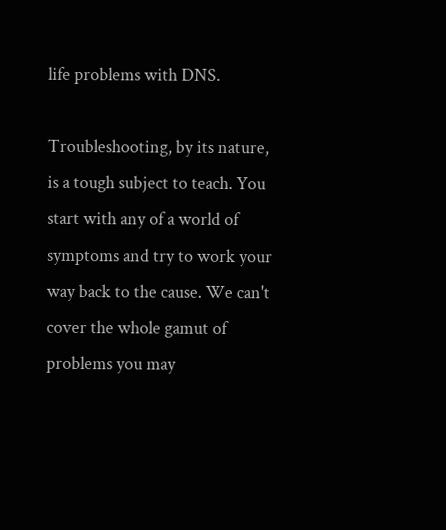life problems with DNS.

Troubleshooting, by its nature, is a tough subject to teach. You start with any of a world of symptoms and try to work your way back to the cause. We can't cover the whole gamut of problems you may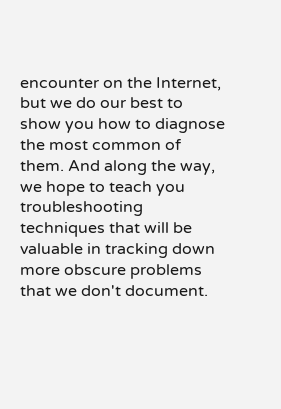encounter on the Internet, but we do our best to show you how to diagnose the most common of them. And along the way, we hope to teach you troubleshooting techniques that will be valuable in tracking down more obscure problems that we don't document.